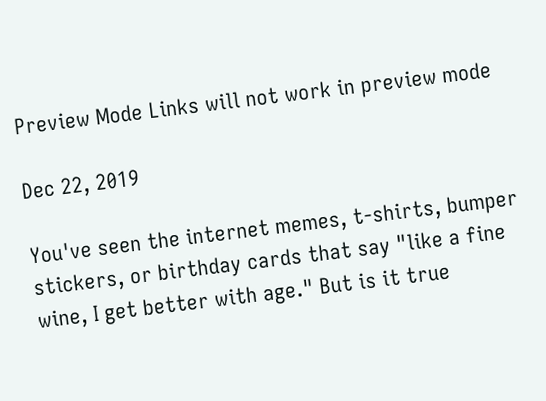Preview Mode Links will not work in preview mode

Dec 22, 2019

You've seen the internet memes, t-shirts, bumper stickers, or birthday cards that say "like a fine wine, I get better with age." But is it true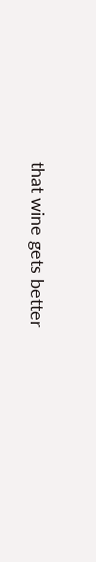that wine gets better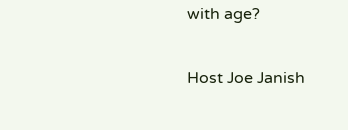with age?

Host Joe Janish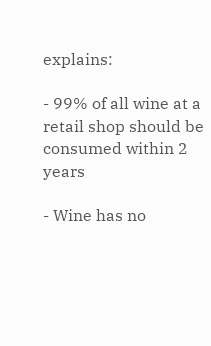explains:

- 99% of all wine at a retail shop should be consumed within 2 years

- Wine has no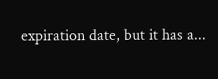expiration date, but it has a...